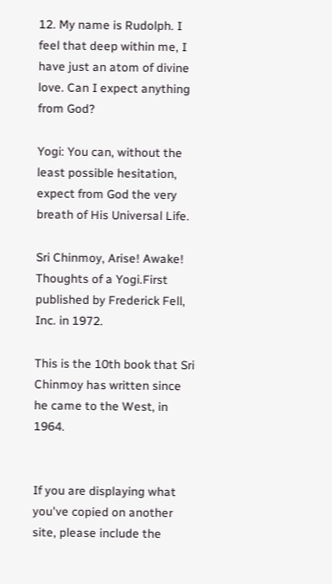12. My name is Rudolph. I feel that deep within me, I have just an atom of divine love. Can I expect anything from God?

Yogi: You can, without the least possible hesitation, expect from God the very breath of His Universal Life.

Sri Chinmoy, Arise! Awake! Thoughts of a Yogi.First published by Frederick Fell, Inc. in 1972.

This is the 10th book that Sri Chinmoy has written since he came to the West, in 1964.


If you are displaying what you've copied on another site, please include the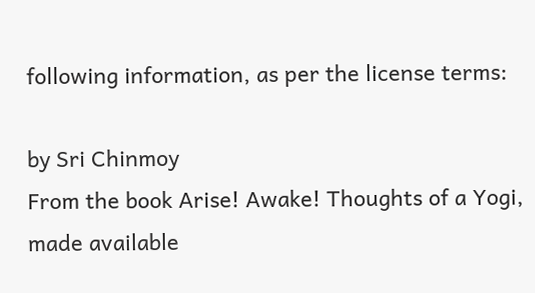following information, as per the license terms:

by Sri Chinmoy
From the book Arise! Awake! Thoughts of a Yogi, made available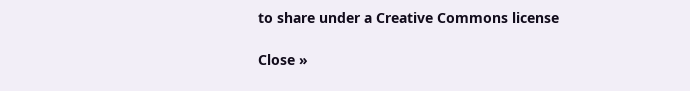to share under a Creative Commons license

Close »